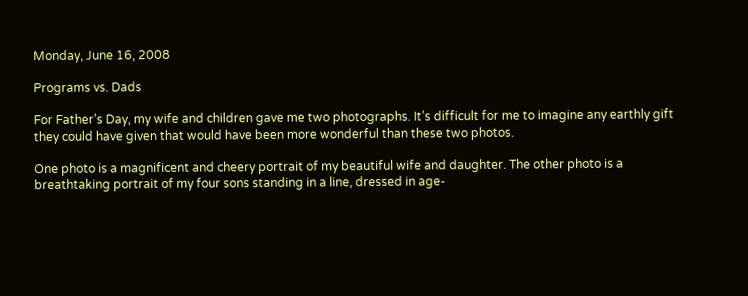Monday, June 16, 2008

Programs vs. Dads

For Father’s Day, my wife and children gave me two photographs. It’s difficult for me to imagine any earthly gift they could have given that would have been more wonderful than these two photos.

One photo is a magnificent and cheery portrait of my beautiful wife and daughter. The other photo is a breathtaking portrait of my four sons standing in a line, dressed in age-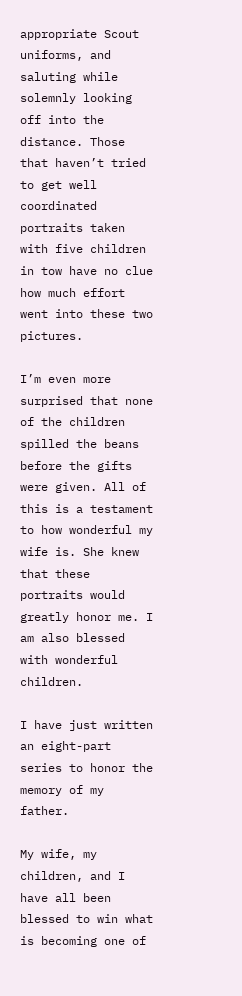appropriate Scout uniforms, and saluting while solemnly looking off into the distance. Those that haven’t tried to get well coordinated portraits taken with five children in tow have no clue how much effort went into these two pictures.

I’m even more surprised that none of the children spilled the beans before the gifts were given. All of this is a testament to how wonderful my wife is. She knew that these portraits would greatly honor me. I am also blessed with wonderful children.

I have just written an eight-part series to honor the memory of my father.

My wife, my children, and I have all been blessed to win what is becoming one of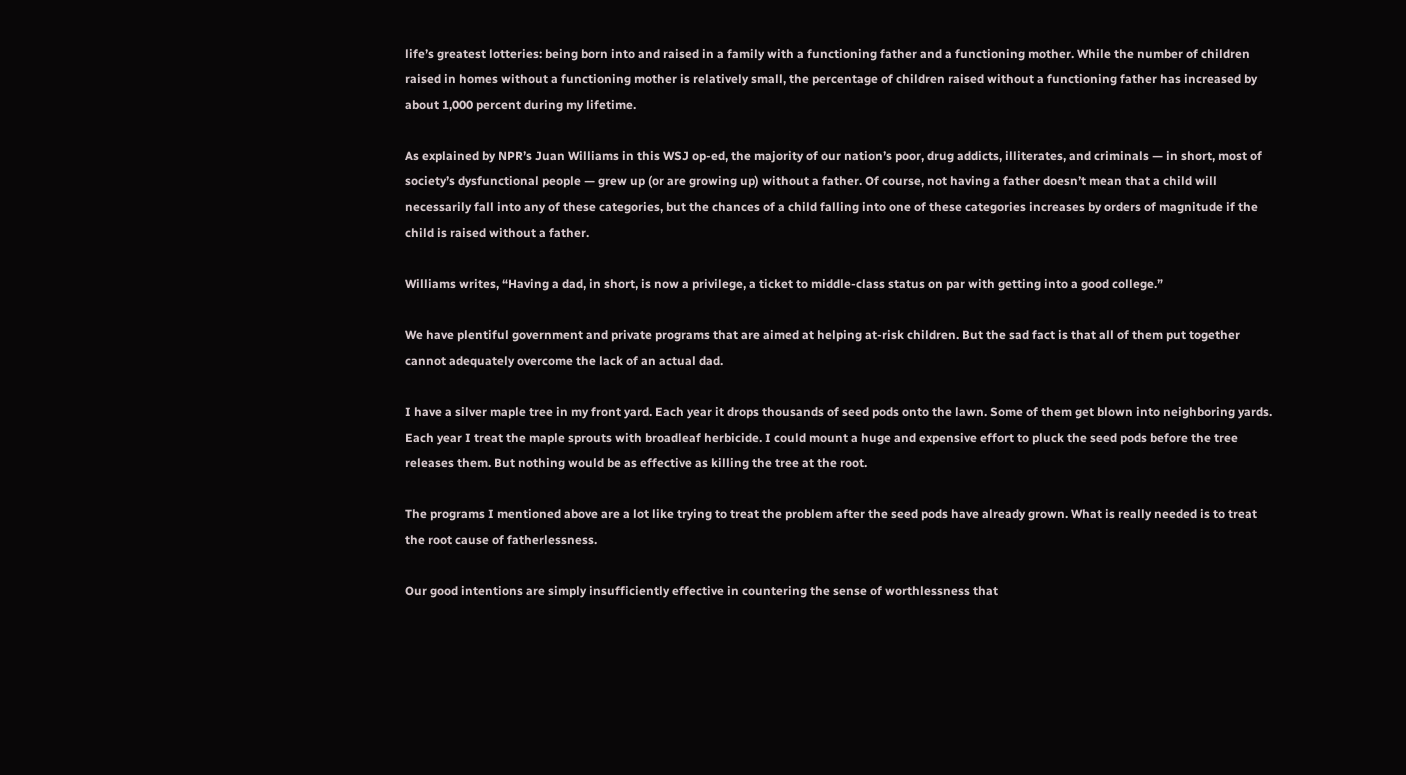life’s greatest lotteries: being born into and raised in a family with a functioning father and a functioning mother. While the number of children raised in homes without a functioning mother is relatively small, the percentage of children raised without a functioning father has increased by about 1,000 percent during my lifetime.

As explained by NPR’s Juan Williams in this WSJ op-ed, the majority of our nation’s poor, drug addicts, illiterates, and criminals — in short, most of society’s dysfunctional people — grew up (or are growing up) without a father. Of course, not having a father doesn’t mean that a child will necessarily fall into any of these categories, but the chances of a child falling into one of these categories increases by orders of magnitude if the child is raised without a father.

Williams writes, “Having a dad, in short, is now a privilege, a ticket to middle-class status on par with getting into a good college.”

We have plentiful government and private programs that are aimed at helping at-risk children. But the sad fact is that all of them put together cannot adequately overcome the lack of an actual dad.

I have a silver maple tree in my front yard. Each year it drops thousands of seed pods onto the lawn. Some of them get blown into neighboring yards. Each year I treat the maple sprouts with broadleaf herbicide. I could mount a huge and expensive effort to pluck the seed pods before the tree releases them. But nothing would be as effective as killing the tree at the root.

The programs I mentioned above are a lot like trying to treat the problem after the seed pods have already grown. What is really needed is to treat the root cause of fatherlessness.

Our good intentions are simply insufficiently effective in countering the sense of worthlessness that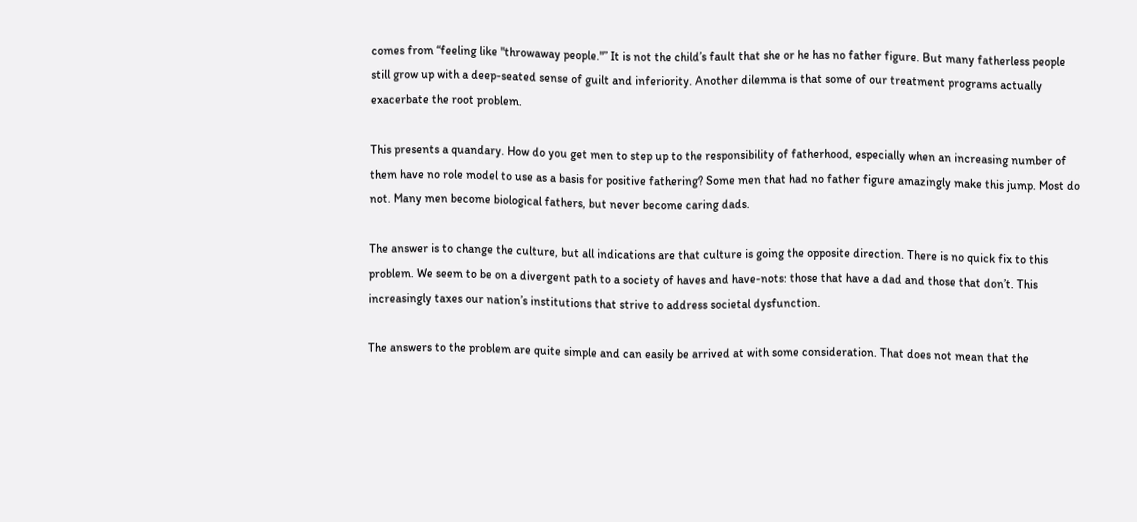comes from “feeling like "throwaway people."” It is not the child’s fault that she or he has no father figure. But many fatherless people still grow up with a deep-seated sense of guilt and inferiority. Another dilemma is that some of our treatment programs actually exacerbate the root problem.

This presents a quandary. How do you get men to step up to the responsibility of fatherhood, especially when an increasing number of them have no role model to use as a basis for positive fathering? Some men that had no father figure amazingly make this jump. Most do not. Many men become biological fathers, but never become caring dads.

The answer is to change the culture, but all indications are that culture is going the opposite direction. There is no quick fix to this problem. We seem to be on a divergent path to a society of haves and have-nots: those that have a dad and those that don’t. This increasingly taxes our nation’s institutions that strive to address societal dysfunction.

The answers to the problem are quite simple and can easily be arrived at with some consideration. That does not mean that the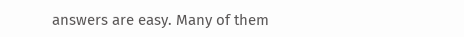answers are easy. Many of them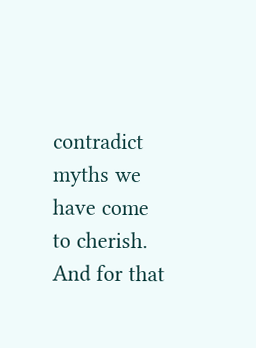contradict myths we have come to cherish. And for that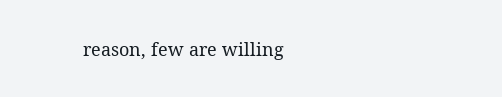reason, few are willing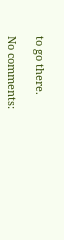to go there.

No comments: